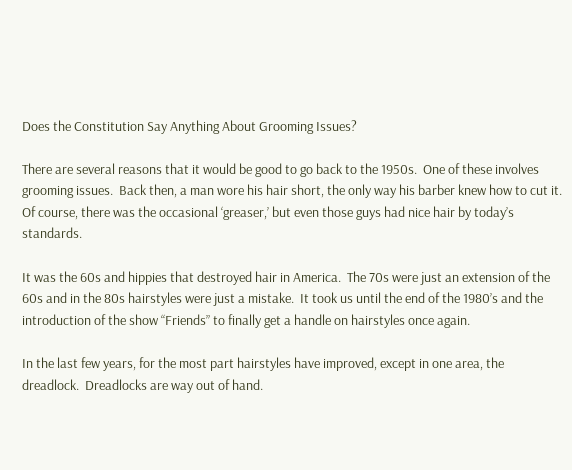Does the Constitution Say Anything About Grooming Issues?

There are several reasons that it would be good to go back to the 1950s.  One of these involves grooming issues.  Back then, a man wore his hair short, the only way his barber knew how to cut it.  Of course, there was the occasional ‘greaser,’ but even those guys had nice hair by today’s standards.

It was the 60s and hippies that destroyed hair in America.  The 70s were just an extension of the 60s and in the 80s hairstyles were just a mistake.  It took us until the end of the 1980’s and the introduction of the show “Friends” to finally get a handle on hairstyles once again.

In the last few years, for the most part hairstyles have improved, except in one area, the dreadlock.  Dreadlocks are way out of hand.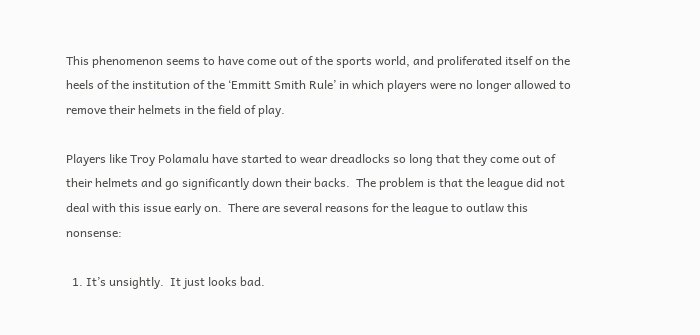This phenomenon seems to have come out of the sports world, and proliferated itself on the heels of the institution of the ‘Emmitt Smith Rule’ in which players were no longer allowed to remove their helmets in the field of play.

Players like Troy Polamalu have started to wear dreadlocks so long that they come out of their helmets and go significantly down their backs.  The problem is that the league did not deal with this issue early on.  There are several reasons for the league to outlaw this nonsense:

  1. It’s unsightly.  It just looks bad.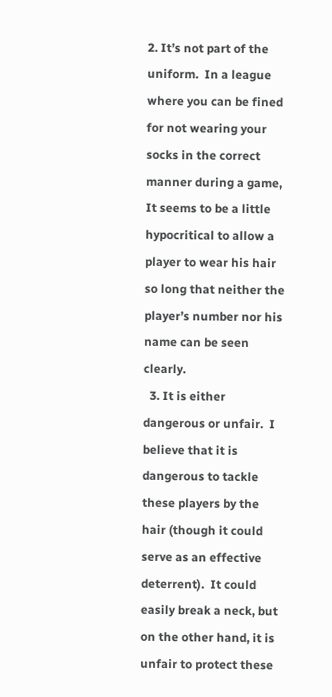2. It’s not part of the uniform.  In a league where you can be fined for not wearing your socks in the correct manner during a game, It seems to be a little hypocritical to allow a player to wear his hair so long that neither the player’s number nor his name can be seen clearly.
  3. It is either dangerous or unfair.  I believe that it is dangerous to tackle these players by the hair (though it could serve as an effective deterrent).  It could easily break a neck, but on the other hand, it is unfair to protect these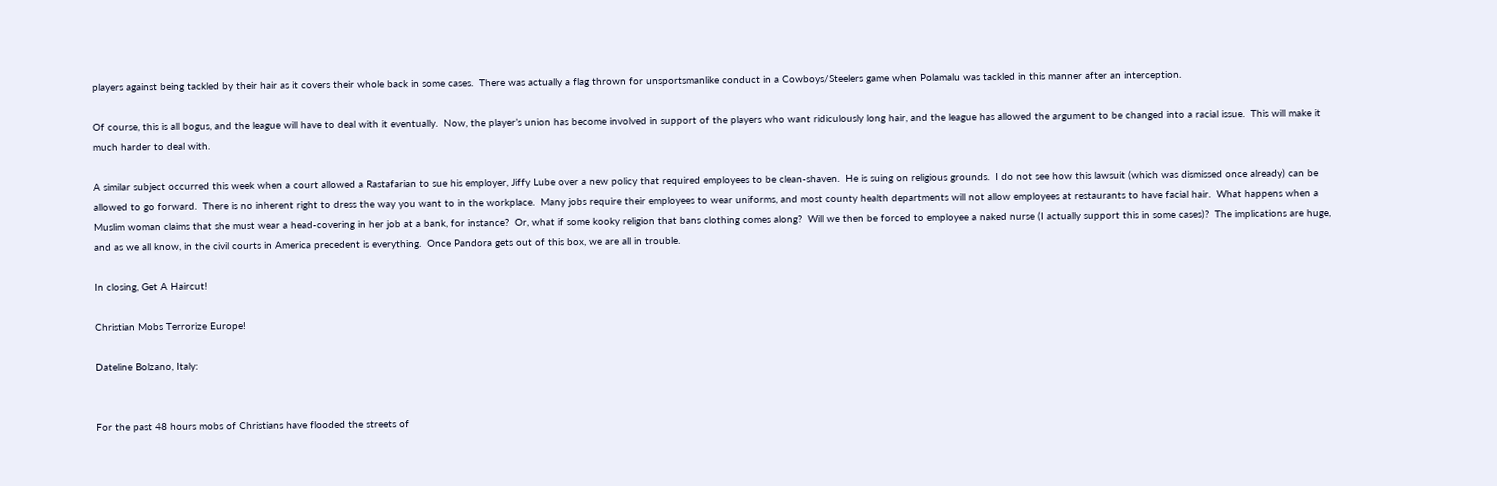players against being tackled by their hair as it covers their whole back in some cases.  There was actually a flag thrown for unsportsmanlike conduct in a Cowboys/Steelers game when Polamalu was tackled in this manner after an interception.

Of course, this is all bogus, and the league will have to deal with it eventually.  Now, the player’s union has become involved in support of the players who want ridiculously long hair, and the league has allowed the argument to be changed into a racial issue.  This will make it much harder to deal with.

A similar subject occurred this week when a court allowed a Rastafarian to sue his employer, Jiffy Lube over a new policy that required employees to be clean-shaven.  He is suing on religious grounds.  I do not see how this lawsuit (which was dismissed once already) can be allowed to go forward.  There is no inherent right to dress the way you want to in the workplace.  Many jobs require their employees to wear uniforms, and most county health departments will not allow employees at restaurants to have facial hair.  What happens when a Muslim woman claims that she must wear a head-covering in her job at a bank, for instance?  Or, what if some kooky religion that bans clothing comes along?  Will we then be forced to employee a naked nurse (I actually support this in some cases)?  The implications are huge, and as we all know, in the civil courts in America precedent is everything.  Once Pandora gets out of this box, we are all in trouble.

In closing, Get A Haircut!

Christian Mobs Terrorize Europe!

Dateline Bolzano, Italy:


For the past 48 hours mobs of Christians have flooded the streets of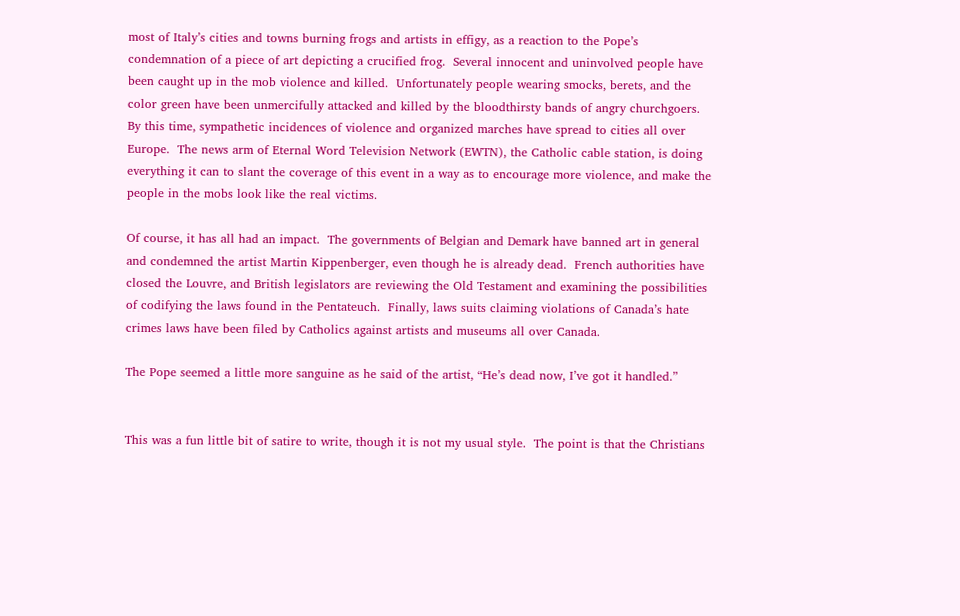most of Italy’s cities and towns burning frogs and artists in effigy, as a reaction to the Pope’s condemnation of a piece of art depicting a crucified frog.  Several innocent and uninvolved people have been caught up in the mob violence and killed.  Unfortunately people wearing smocks, berets, and the color green have been unmercifully attacked and killed by the bloodthirsty bands of angry churchgoers.  By this time, sympathetic incidences of violence and organized marches have spread to cities all over Europe.  The news arm of Eternal Word Television Network (EWTN), the Catholic cable station, is doing everything it can to slant the coverage of this event in a way as to encourage more violence, and make the people in the mobs look like the real victims.

Of course, it has all had an impact.  The governments of Belgian and Demark have banned art in general and condemned the artist Martin Kippenberger, even though he is already dead.  French authorities have closed the Louvre, and British legislators are reviewing the Old Testament and examining the possibilities of codifying the laws found in the Pentateuch.  Finally, laws suits claiming violations of Canada’s hate crimes laws have been filed by Catholics against artists and museums all over Canada.

The Pope seemed a little more sanguine as he said of the artist, “He’s dead now, I’ve got it handled.”


This was a fun little bit of satire to write, though it is not my usual style.  The point is that the Christians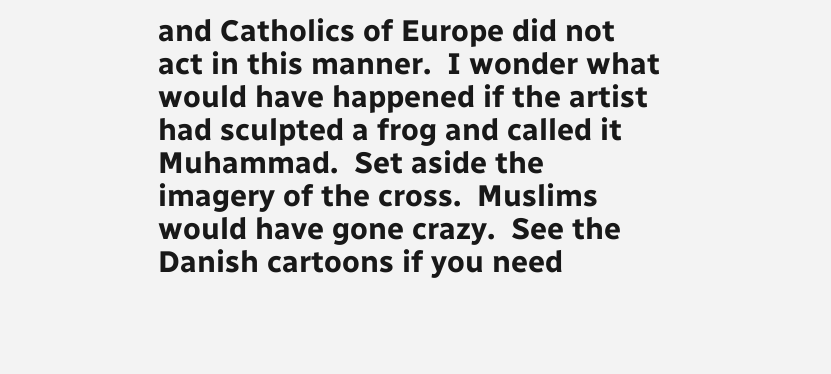and Catholics of Europe did not act in this manner.  I wonder what would have happened if the artist had sculpted a frog and called it Muhammad.  Set aside the imagery of the cross.  Muslims would have gone crazy.  See the Danish cartoons if you need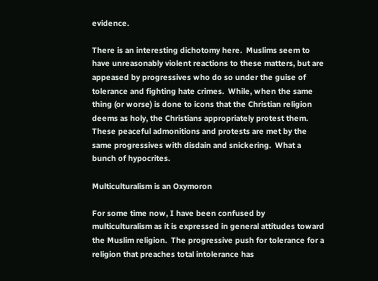evidence.

There is an interesting dichotomy here.  Muslims seem to have unreasonably violent reactions to these matters, but are appeased by progressives who do so under the guise of tolerance and fighting hate crimes.  While, when the same thing (or worse) is done to icons that the Christian religion deems as holy, the Christians appropriately protest them.  These peaceful admonitions and protests are met by the same progressives with disdain and snickering.  What a bunch of hypocrites.

Multiculturalism is an Oxymoron

For some time now, I have been confused by multiculturalism as it is expressed in general attitudes toward the Muslim religion.  The progressive push for tolerance for a religion that preaches total intolerance has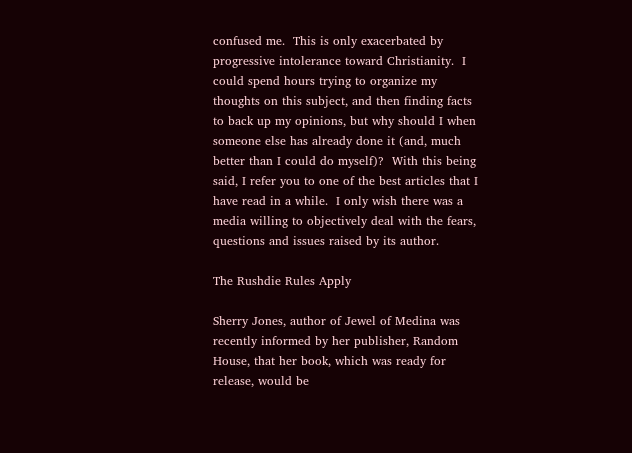confused me.  This is only exacerbated by progressive intolerance toward Christianity.  I could spend hours trying to organize my thoughts on this subject, and then finding facts to back up my opinions, but why should I when someone else has already done it (and, much better than I could do myself)?  With this being said, I refer you to one of the best articles that I have read in a while.  I only wish there was a media willing to objectively deal with the fears, questions and issues raised by its author.

The Rushdie Rules Apply

Sherry Jones, author of Jewel of Medina was recently informed by her publisher, Random House, that her book, which was ready for release, would be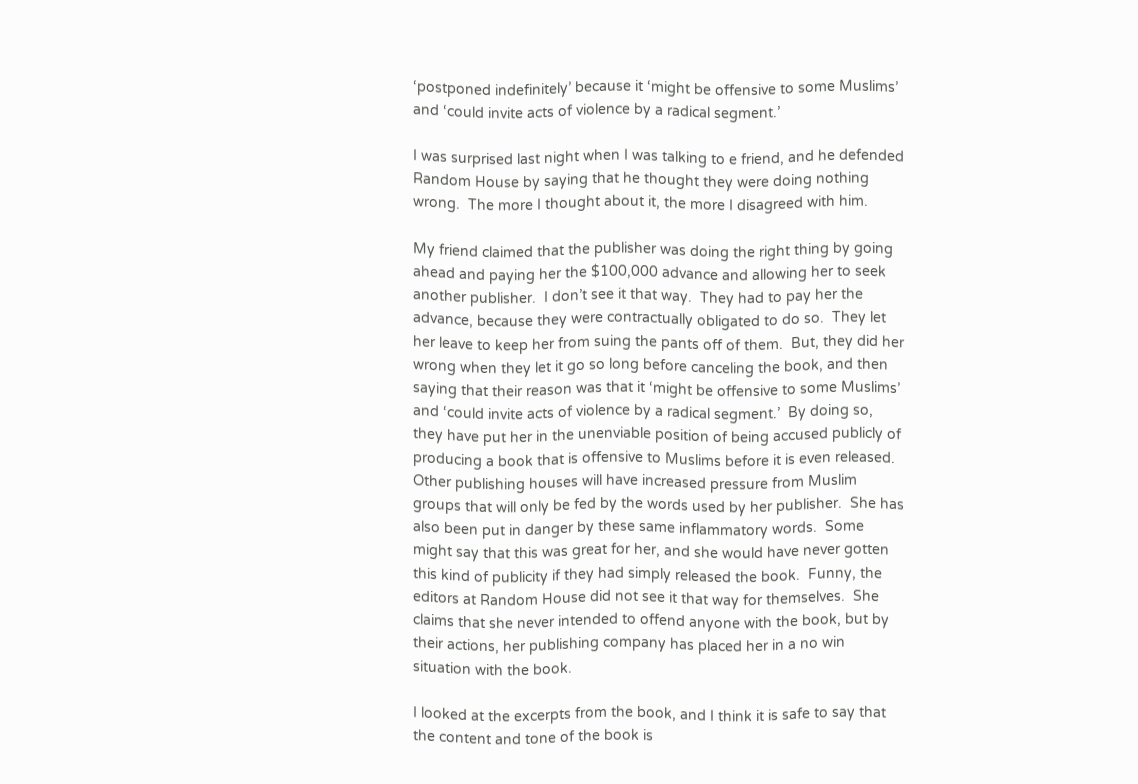‘postponed indefinitely’ because it ‘might be offensive to some Muslims’ and ‘could invite acts of violence by a radical segment.’

I was surprised last night when I was talking to e friend, and he defended Random House by saying that he thought they were doing nothing wrong.  The more I thought about it, the more I disagreed with him.

My friend claimed that the publisher was doing the right thing by going ahead and paying her the $100,000 advance and allowing her to seek another publisher.  I don’t see it that way.  They had to pay her the advance, because they were contractually obligated to do so.  They let her leave to keep her from suing the pants off of them.  But, they did her wrong when they let it go so long before canceling the book, and then saying that their reason was that it ‘might be offensive to some Muslims’ and ‘could invite acts of violence by a radical segment.’  By doing so, they have put her in the unenviable position of being accused publicly of producing a book that is offensive to Muslims before it is even released.  Other publishing houses will have increased pressure from Muslim groups that will only be fed by the words used by her publisher.  She has also been put in danger by these same inflammatory words.  Some might say that this was great for her, and she would have never gotten this kind of publicity if they had simply released the book.  Funny, the editors at Random House did not see it that way for themselves.  She claims that she never intended to offend anyone with the book, but by their actions, her publishing company has placed her in a no win situation with the book.

I looked at the excerpts from the book, and I think it is safe to say that the content and tone of the book is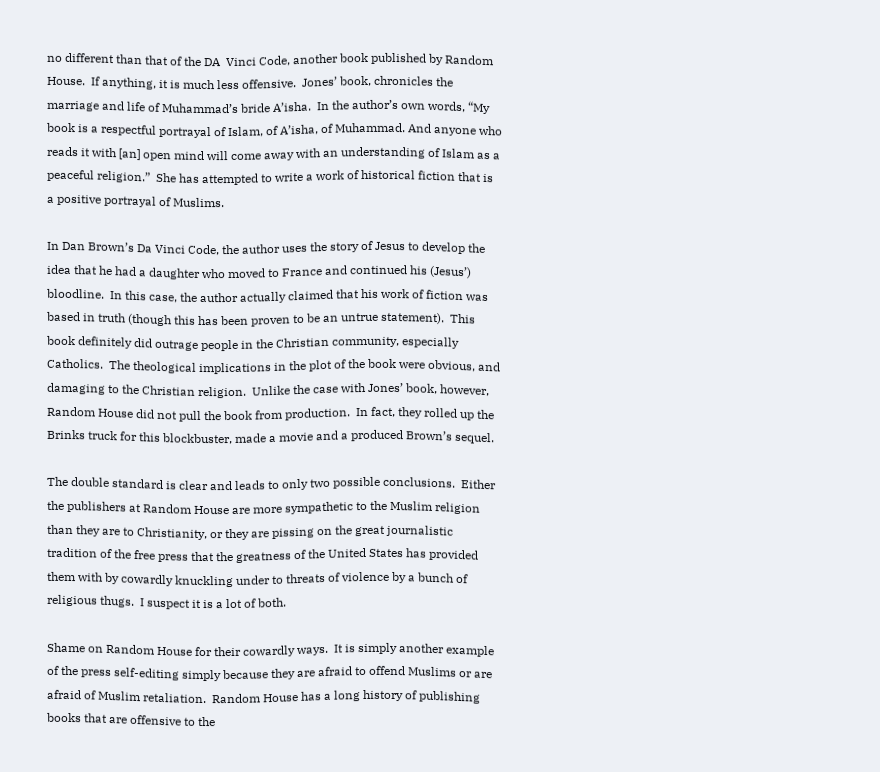no different than that of the DA  Vinci Code, another book published by Random House.  If anything, it is much less offensive.  Jones’ book, chronicles the marriage and life of Muhammad’s bride A’isha.  In the author’s own words, “My book is a respectful portrayal of Islam, of A’isha, of Muhammad. And anyone who reads it with [an] open mind will come away with an understanding of Islam as a peaceful religion.”  She has attempted to write a work of historical fiction that is a positive portrayal of Muslims.

In Dan Brown’s Da Vinci Code, the author uses the story of Jesus to develop the idea that he had a daughter who moved to France and continued his (Jesus’) bloodline.  In this case, the author actually claimed that his work of fiction was based in truth (though this has been proven to be an untrue statement).  This book definitely did outrage people in the Christian community, especially Catholics.  The theological implications in the plot of the book were obvious, and damaging to the Christian religion.  Unlike the case with Jones’ book, however, Random House did not pull the book from production.  In fact, they rolled up the Brinks truck for this blockbuster, made a movie and a produced Brown’s sequel.

The double standard is clear and leads to only two possible conclusions.  Either the publishers at Random House are more sympathetic to the Muslim religion than they are to Christianity, or they are pissing on the great journalistic tradition of the free press that the greatness of the United States has provided them with by cowardly knuckling under to threats of violence by a bunch of religious thugs.  I suspect it is a lot of both.

Shame on Random House for their cowardly ways.  It is simply another example of the press self-editing simply because they are afraid to offend Muslims or are afraid of Muslim retaliation.  Random House has a long history of publishing books that are offensive to the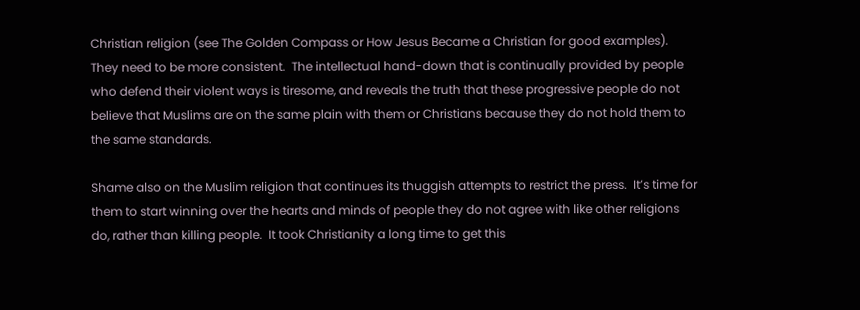Christian religion (see The Golden Compass or How Jesus Became a Christian for good examples).  They need to be more consistent.  The intellectual hand-down that is continually provided by people who defend their violent ways is tiresome, and reveals the truth that these progressive people do not believe that Muslims are on the same plain with them or Christians because they do not hold them to the same standards.

Shame also on the Muslim religion that continues its thuggish attempts to restrict the press.  It’s time for them to start winning over the hearts and minds of people they do not agree with like other religions do, rather than killing people.  It took Christianity a long time to get this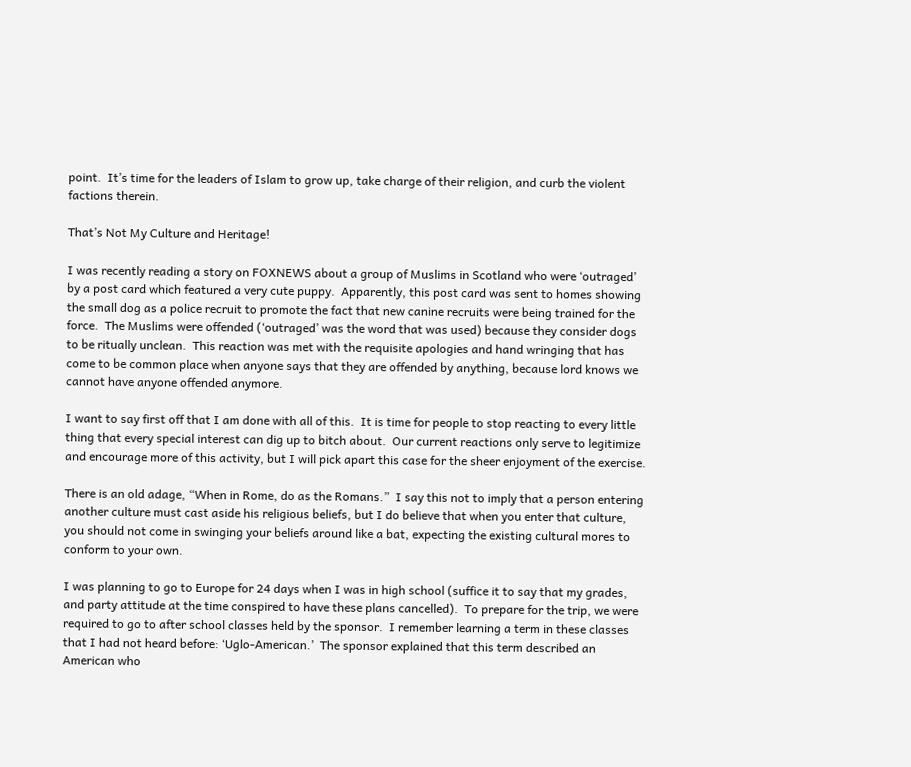point.  It’s time for the leaders of Islam to grow up, take charge of their religion, and curb the violent factions therein.

That’s Not My Culture and Heritage!

I was recently reading a story on FOXNEWS about a group of Muslims in Scotland who were ‘outraged’ by a post card which featured a very cute puppy.  Apparently, this post card was sent to homes showing the small dog as a police recruit to promote the fact that new canine recruits were being trained for the force.  The Muslims were offended (‘outraged’ was the word that was used) because they consider dogs to be ritually unclean.  This reaction was met with the requisite apologies and hand wringing that has come to be common place when anyone says that they are offended by anything, because lord knows we cannot have anyone offended anymore.

I want to say first off that I am done with all of this.  It is time for people to stop reacting to every little thing that every special interest can dig up to bitch about.  Our current reactions only serve to legitimize and encourage more of this activity, but I will pick apart this case for the sheer enjoyment of the exercise.

There is an old adage, “When in Rome, do as the Romans.”  I say this not to imply that a person entering another culture must cast aside his religious beliefs, but I do believe that when you enter that culture, you should not come in swinging your beliefs around like a bat, expecting the existing cultural mores to conform to your own.

I was planning to go to Europe for 24 days when I was in high school (suffice it to say that my grades, and party attitude at the time conspired to have these plans cancelled).  To prepare for the trip, we were required to go to after school classes held by the sponsor.  I remember learning a term in these classes that I had not heard before: ‘Uglo-American.’  The sponsor explained that this term described an American who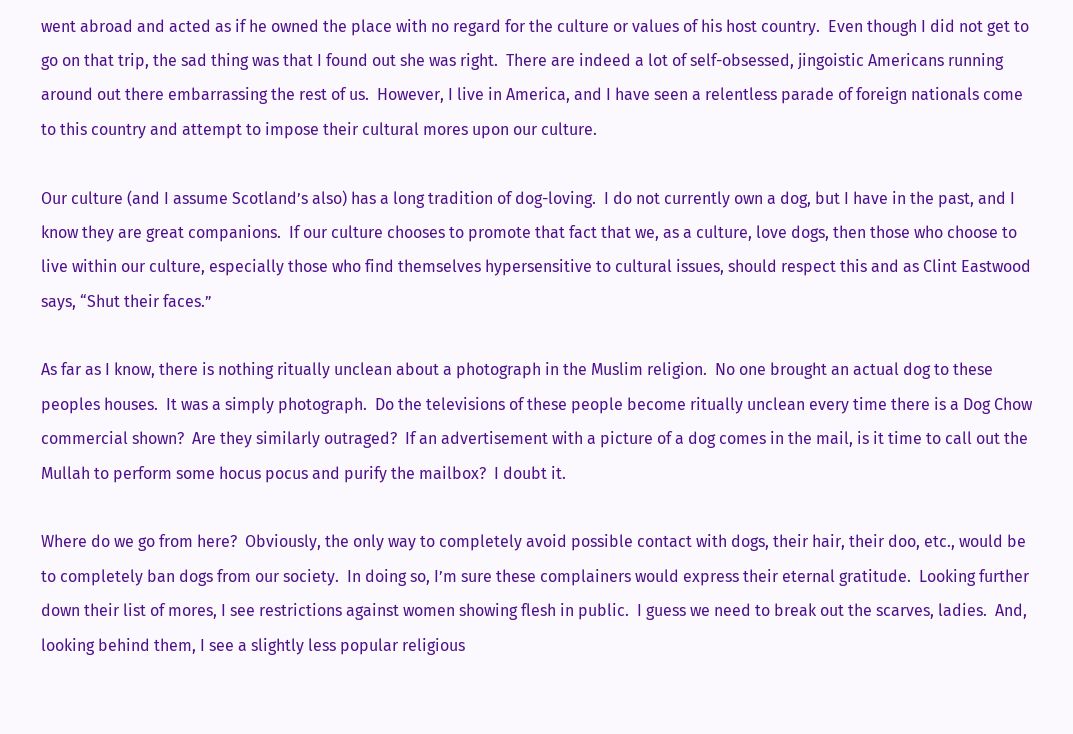went abroad and acted as if he owned the place with no regard for the culture or values of his host country.  Even though I did not get to go on that trip, the sad thing was that I found out she was right.  There are indeed a lot of self-obsessed, jingoistic Americans running around out there embarrassing the rest of us.  However, I live in America, and I have seen a relentless parade of foreign nationals come to this country and attempt to impose their cultural mores upon our culture.

Our culture (and I assume Scotland’s also) has a long tradition of dog-loving.  I do not currently own a dog, but I have in the past, and I know they are great companions.  If our culture chooses to promote that fact that we, as a culture, love dogs, then those who choose to live within our culture, especially those who find themselves hypersensitive to cultural issues, should respect this and as Clint Eastwood says, “Shut their faces.”

As far as I know, there is nothing ritually unclean about a photograph in the Muslim religion.  No one brought an actual dog to these peoples houses.  It was a simply photograph.  Do the televisions of these people become ritually unclean every time there is a Dog Chow commercial shown?  Are they similarly outraged?  If an advertisement with a picture of a dog comes in the mail, is it time to call out the Mullah to perform some hocus pocus and purify the mailbox?  I doubt it.

Where do we go from here?  Obviously, the only way to completely avoid possible contact with dogs, their hair, their doo, etc., would be to completely ban dogs from our society.  In doing so, I’m sure these complainers would express their eternal gratitude.  Looking further down their list of mores, I see restrictions against women showing flesh in public.  I guess we need to break out the scarves, ladies.  And, looking behind them, I see a slightly less popular religious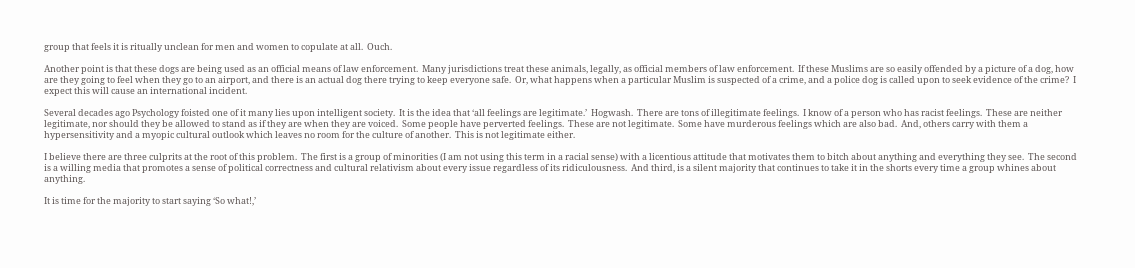group that feels it is ritually unclean for men and women to copulate at all.  Ouch.

Another point is that these dogs are being used as an official means of law enforcement.  Many jurisdictions treat these animals, legally, as official members of law enforcement.  If these Muslims are so easily offended by a picture of a dog, how are they going to feel when they go to an airport, and there is an actual dog there trying to keep everyone safe.  Or, what happens when a particular Muslim is suspected of a crime, and a police dog is called upon to seek evidence of the crime?  I expect this will cause an international incident.

Several decades ago Psychology foisted one of it many lies upon intelligent society.  It is the idea that ‘all feelings are legitimate.’  Hogwash.  There are tons of illegitimate feelings.  I know of a person who has racist feelings.  These are neither legitimate, nor should they be allowed to stand as if they are when they are voiced.  Some people have perverted feelings.  These are not legitimate.  Some have murderous feelings which are also bad.  And, others carry with them a hypersensitivity and a myopic cultural outlook which leaves no room for the culture of another.  This is not legitimate either.

I believe there are three culprits at the root of this problem.  The first is a group of minorities (I am not using this term in a racial sense) with a licentious attitude that motivates them to bitch about anything and everything they see.  The second is a willing media that promotes a sense of political correctness and cultural relativism about every issue regardless of its ridiculousness.  And third, is a silent majority that continues to take it in the shorts every time a group whines about anything.

It is time for the majority to start saying ‘So what!,’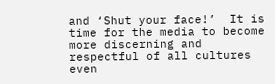and ‘Shut your face!’  It is time for the media to become more discerning and respectful of all cultures even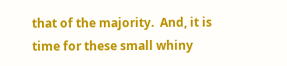that of the majority.  And, it is time for these small whiny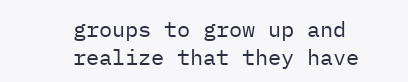groups to grow up and realize that they have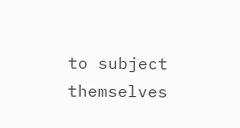to subject themselves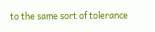to the same sort of tolerance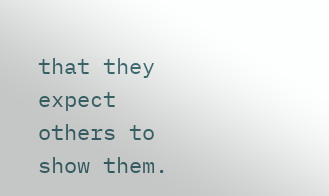that they expect others to show them.